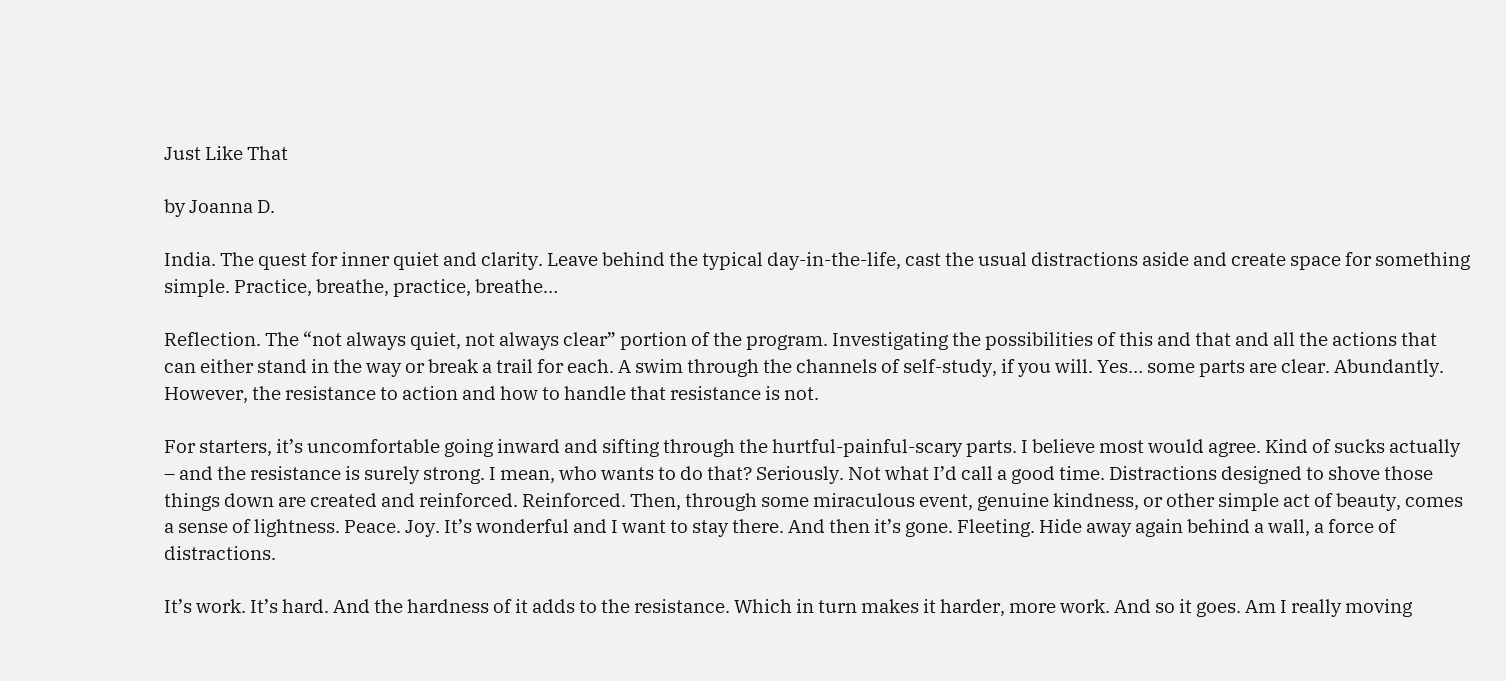Just Like That

by Joanna D.

India. The quest for inner quiet and clarity. Leave behind the typical day-in-the-life, cast the usual distractions aside and create space for something simple. Practice, breathe, practice, breathe…

Reflection. The “not always quiet, not always clear” portion of the program. Investigating the possibilities of this and that and all the actions that can either stand in the way or break a trail for each. A swim through the channels of self-study, if you will. Yes… some parts are clear. Abundantly. However, the resistance to action and how to handle that resistance is not.

For starters, it’s uncomfortable going inward and sifting through the hurtful-painful-scary parts. I believe most would agree. Kind of sucks actually – and the resistance is surely strong. I mean, who wants to do that? Seriously. Not what I’d call a good time. Distractions designed to shove those things down are created and reinforced. Reinforced. Then, through some miraculous event, genuine kindness, or other simple act of beauty, comes a sense of lightness. Peace. Joy. It’s wonderful and I want to stay there. And then it’s gone. Fleeting. Hide away again behind a wall, a force of distractions.

It’s work. It’s hard. And the hardness of it adds to the resistance. Which in turn makes it harder, more work. And so it goes. Am I really moving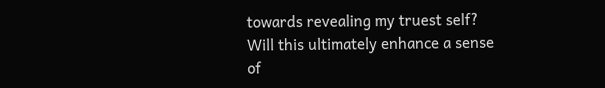towards revealing my truest self? Will this ultimately enhance a sense of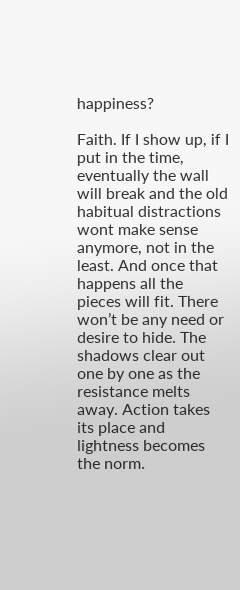happiness?

Faith. If I show up, if I put in the time, eventually the wall will break and the old habitual distractions wont make sense anymore, not in the least. And once that happens all the pieces will fit. There won’t be any need or desire to hide. The shadows clear out one by one as the resistance melts away. Action takes its place and lightness becomes the norm.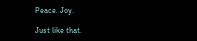Peace. Joy.

Just like that.